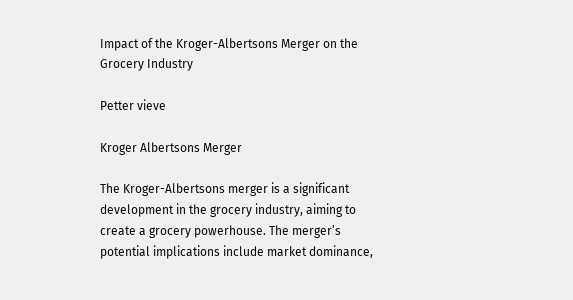Impact of the Kroger-Albertsons Merger on the Grocery Industry

Petter vieve

Kroger Albertsons Merger

The Kroger-Albertsons merger is a significant development in the grocery industry, aiming to create a grocery powerhouse. The merger’s potential implications include market dominance,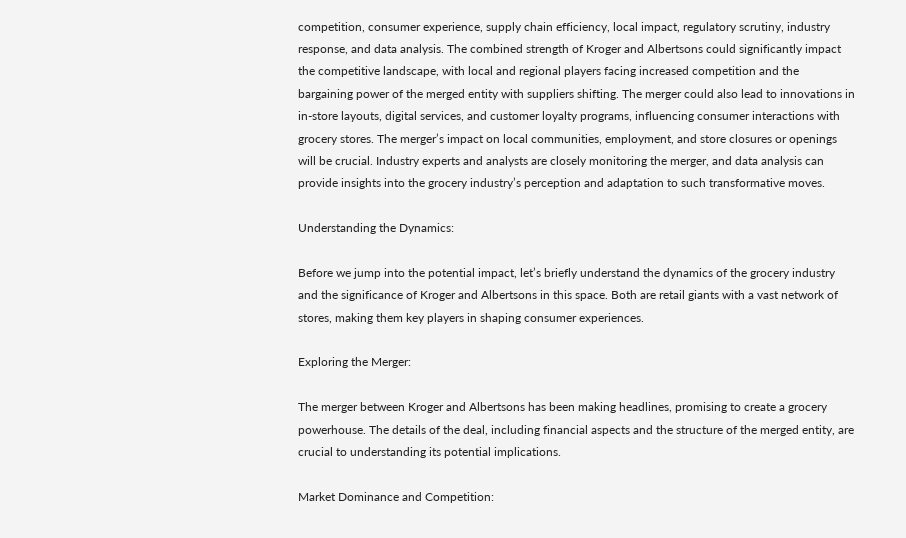competition, consumer experience, supply chain efficiency, local impact, regulatory scrutiny, industry response, and data analysis. The combined strength of Kroger and Albertsons could significantly impact the competitive landscape, with local and regional players facing increased competition and the bargaining power of the merged entity with suppliers shifting. The merger could also lead to innovations in in-store layouts, digital services, and customer loyalty programs, influencing consumer interactions with grocery stores. The merger’s impact on local communities, employment, and store closures or openings will be crucial. Industry experts and analysts are closely monitoring the merger, and data analysis can provide insights into the grocery industry’s perception and adaptation to such transformative moves.

Understanding the Dynamics:

Before we jump into the potential impact, let’s briefly understand the dynamics of the grocery industry and the significance of Kroger and Albertsons in this space. Both are retail giants with a vast network of stores, making them key players in shaping consumer experiences.

Exploring the Merger:

The merger between Kroger and Albertsons has been making headlines, promising to create a grocery powerhouse. The details of the deal, including financial aspects and the structure of the merged entity, are crucial to understanding its potential implications.

Market Dominance and Competition: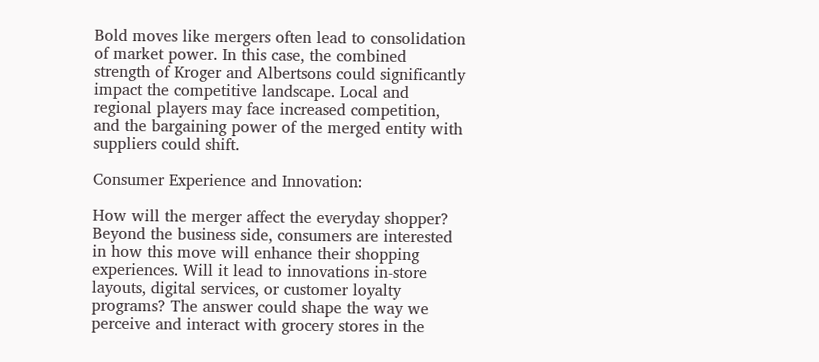Bold moves like mergers often lead to consolidation of market power. In this case, the combined strength of Kroger and Albertsons could significantly impact the competitive landscape. Local and regional players may face increased competition, and the bargaining power of the merged entity with suppliers could shift.

Consumer Experience and Innovation:

How will the merger affect the everyday shopper? Beyond the business side, consumers are interested in how this move will enhance their shopping experiences. Will it lead to innovations in-store layouts, digital services, or customer loyalty programs? The answer could shape the way we perceive and interact with grocery stores in the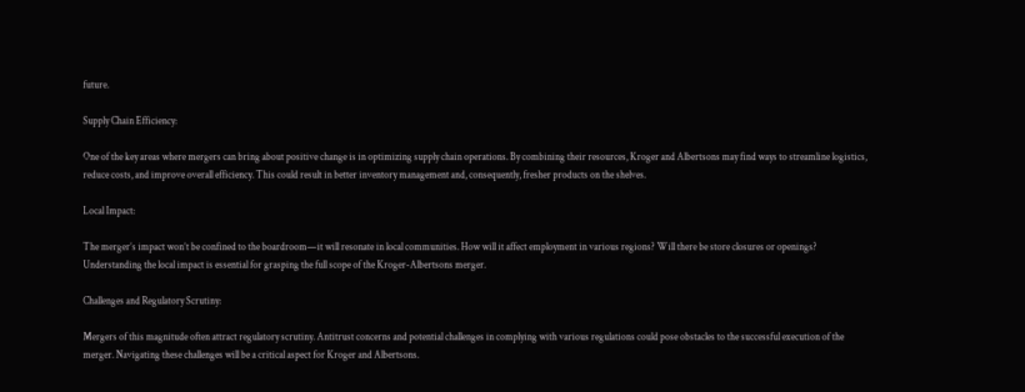future.

Supply Chain Efficiency:

One of the key areas where mergers can bring about positive change is in optimizing supply chain operations. By combining their resources, Kroger and Albertsons may find ways to streamline logistics, reduce costs, and improve overall efficiency. This could result in better inventory management and, consequently, fresher products on the shelves.

Local Impact:

The merger’s impact won’t be confined to the boardroom—it will resonate in local communities. How will it affect employment in various regions? Will there be store closures or openings? Understanding the local impact is essential for grasping the full scope of the Kroger-Albertsons merger.

Challenges and Regulatory Scrutiny:

Mergers of this magnitude often attract regulatory scrutiny. Antitrust concerns and potential challenges in complying with various regulations could pose obstacles to the successful execution of the merger. Navigating these challenges will be a critical aspect for Kroger and Albertsons.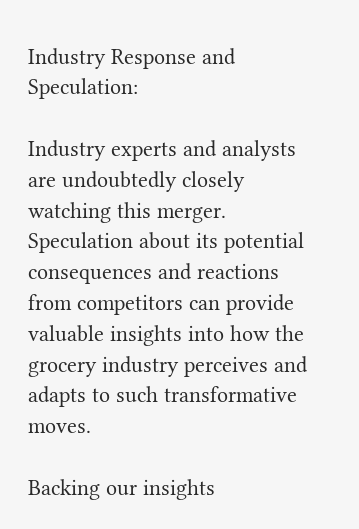Industry Response and Speculation:

Industry experts and analysts are undoubtedly closely watching this merger. Speculation about its potential consequences and reactions from competitors can provide valuable insights into how the grocery industry perceives and adapts to such transformative moves.

Backing our insights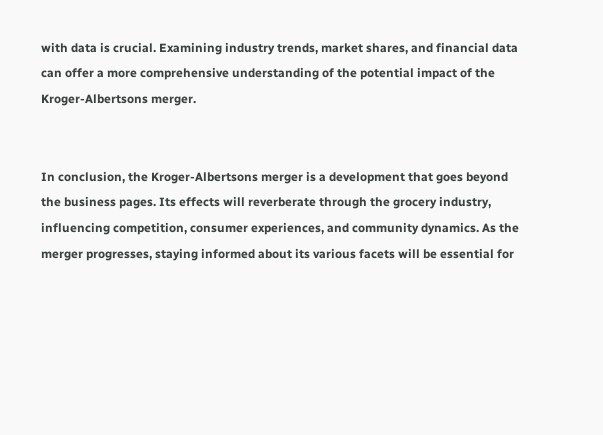with data is crucial. Examining industry trends, market shares, and financial data can offer a more comprehensive understanding of the potential impact of the Kroger-Albertsons merger.


In conclusion, the Kroger-Albertsons merger is a development that goes beyond the business pages. Its effects will reverberate through the grocery industry, influencing competition, consumer experiences, and community dynamics. As the merger progresses, staying informed about its various facets will be essential for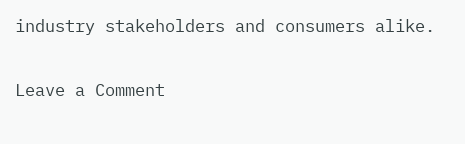industry stakeholders and consumers alike.

Leave a Comment